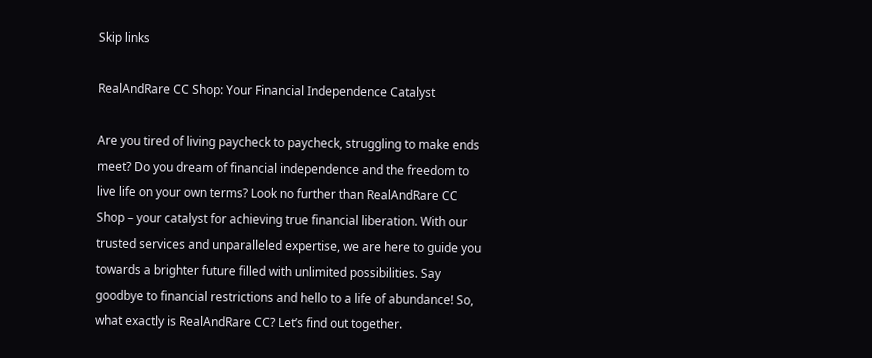Skip links

RealAndRare CC Shop: Your Financial Independence Catalyst

Are you tired of living paycheck to paycheck, struggling to make ends meet? Do you dream of financial independence and the freedom to live life on your own terms? Look no further than RealAndRare CC Shop – your catalyst for achieving true financial liberation. With our trusted services and unparalleled expertise, we are here to guide you towards a brighter future filled with unlimited possibilities. Say goodbye to financial restrictions and hello to a life of abundance! So, what exactly is RealAndRare CC? Let’s find out together.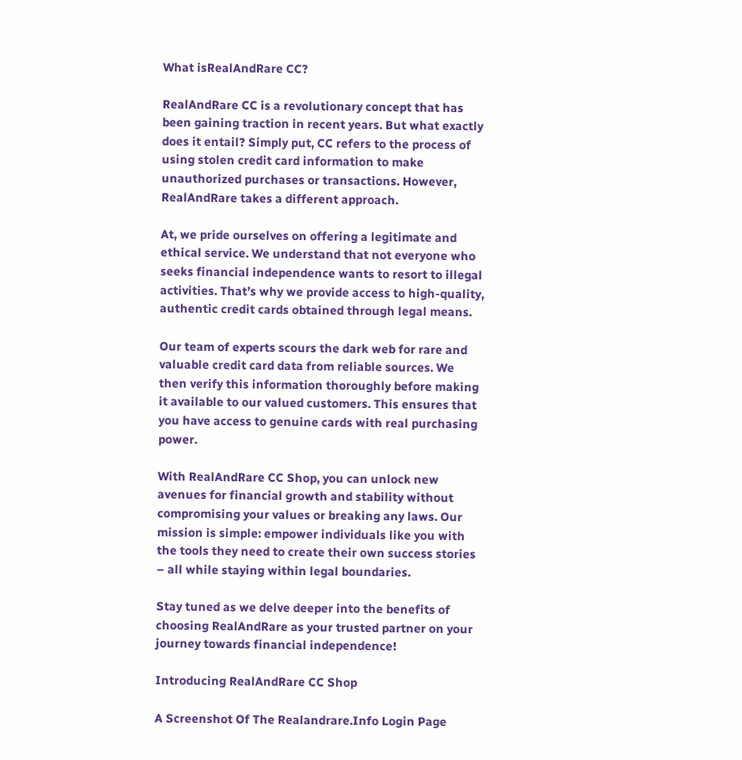What isRealAndRare CC?

RealAndRare CC is a revolutionary concept that has been gaining traction in recent years. But what exactly does it entail? Simply put, CC refers to the process of using stolen credit card information to make unauthorized purchases or transactions. However, RealAndRare takes a different approach.

At, we pride ourselves on offering a legitimate and ethical service. We understand that not everyone who seeks financial independence wants to resort to illegal activities. That’s why we provide access to high-quality, authentic credit cards obtained through legal means.

Our team of experts scours the dark web for rare and valuable credit card data from reliable sources. We then verify this information thoroughly before making it available to our valued customers. This ensures that you have access to genuine cards with real purchasing power.

With RealAndRare CC Shop, you can unlock new avenues for financial growth and stability without compromising your values or breaking any laws. Our mission is simple: empower individuals like you with the tools they need to create their own success stories – all while staying within legal boundaries.

Stay tuned as we delve deeper into the benefits of choosing RealAndRare as your trusted partner on your journey towards financial independence!

Introducing RealAndRare CC Shop

A Screenshot Of The Realandrare.Info Login Page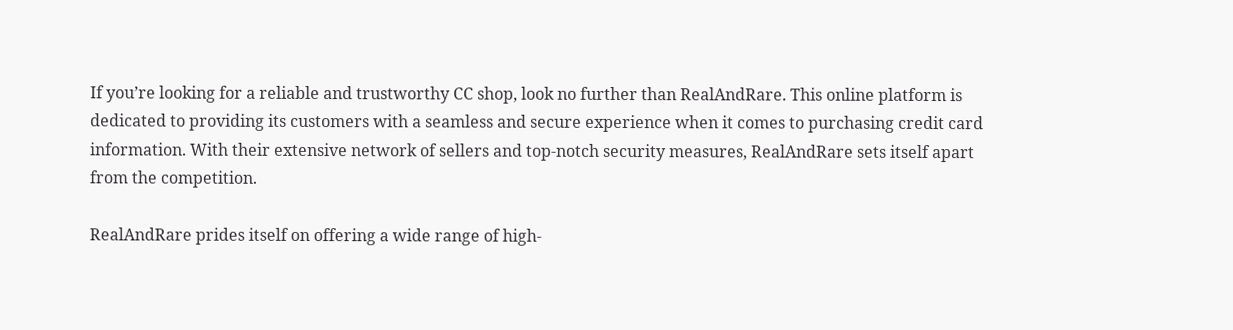If you’re looking for a reliable and trustworthy CC shop, look no further than RealAndRare. This online platform is dedicated to providing its customers with a seamless and secure experience when it comes to purchasing credit card information. With their extensive network of sellers and top-notch security measures, RealAndRare sets itself apart from the competition.

RealAndRare prides itself on offering a wide range of high-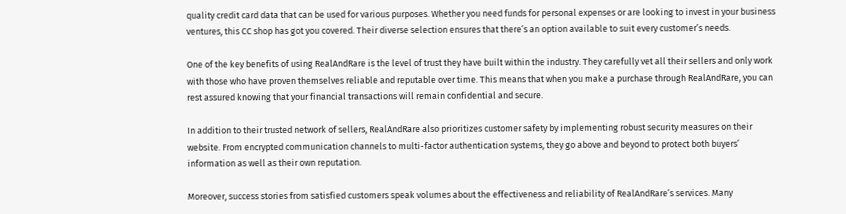quality credit card data that can be used for various purposes. Whether you need funds for personal expenses or are looking to invest in your business ventures, this CC shop has got you covered. Their diverse selection ensures that there’s an option available to suit every customer’s needs.

One of the key benefits of using RealAndRare is the level of trust they have built within the industry. They carefully vet all their sellers and only work with those who have proven themselves reliable and reputable over time. This means that when you make a purchase through RealAndRare, you can rest assured knowing that your financial transactions will remain confidential and secure.

In addition to their trusted network of sellers, RealAndRare also prioritizes customer safety by implementing robust security measures on their website. From encrypted communication channels to multi-factor authentication systems, they go above and beyond to protect both buyers’ information as well as their own reputation.

Moreover, success stories from satisfied customers speak volumes about the effectiveness and reliability of RealAndRare’s services. Many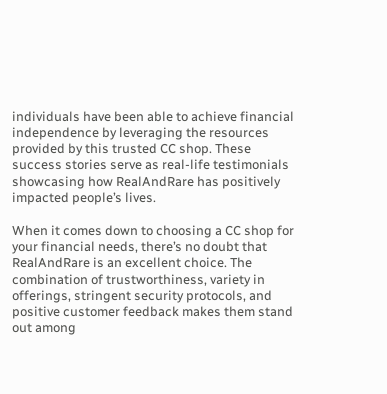individuals have been able to achieve financial independence by leveraging the resources provided by this trusted CC shop. These success stories serve as real-life testimonials showcasing how RealAndRare has positively impacted people’s lives.

When it comes down to choosing a CC shop for your financial needs, there’s no doubt that RealAndRare is an excellent choice. The combination of trustworthiness, variety in offerings, stringent security protocols, and positive customer feedback makes them stand out among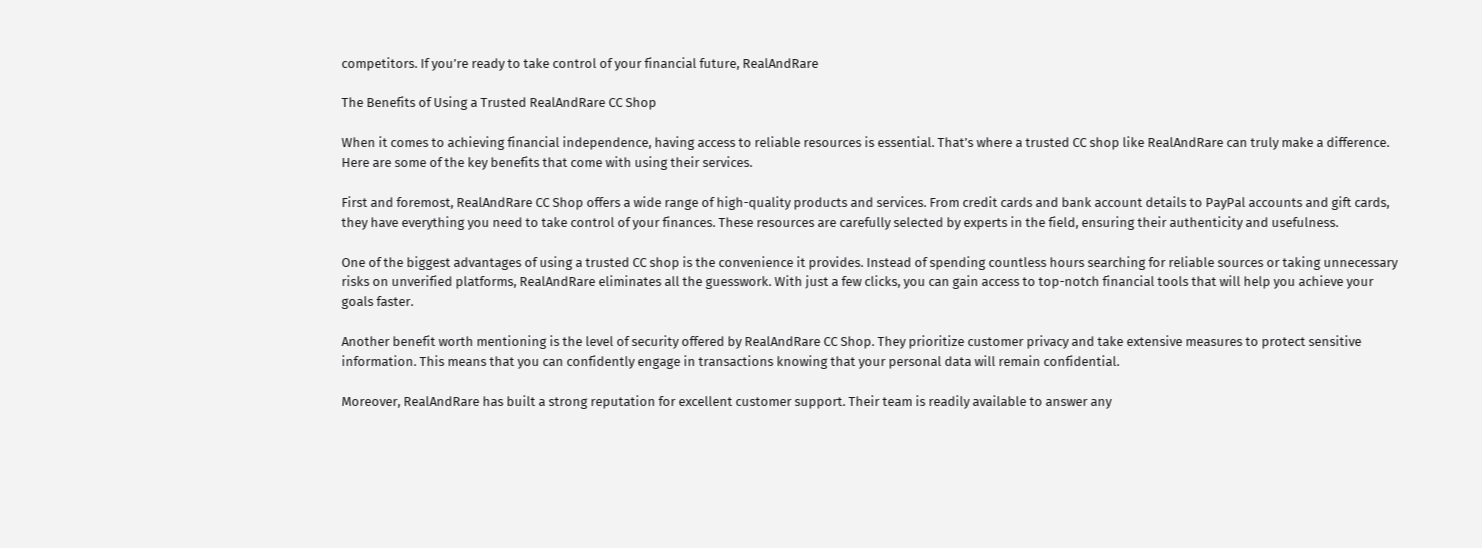competitors. If you’re ready to take control of your financial future, RealAndRare

The Benefits of Using a Trusted RealAndRare CC Shop

When it comes to achieving financial independence, having access to reliable resources is essential. That’s where a trusted CC shop like RealAndRare can truly make a difference. Here are some of the key benefits that come with using their services.

First and foremost, RealAndRare CC Shop offers a wide range of high-quality products and services. From credit cards and bank account details to PayPal accounts and gift cards, they have everything you need to take control of your finances. These resources are carefully selected by experts in the field, ensuring their authenticity and usefulness.

One of the biggest advantages of using a trusted CC shop is the convenience it provides. Instead of spending countless hours searching for reliable sources or taking unnecessary risks on unverified platforms, RealAndRare eliminates all the guesswork. With just a few clicks, you can gain access to top-notch financial tools that will help you achieve your goals faster.

Another benefit worth mentioning is the level of security offered by RealAndRare CC Shop. They prioritize customer privacy and take extensive measures to protect sensitive information. This means that you can confidently engage in transactions knowing that your personal data will remain confidential.

Moreover, RealAndRare has built a strong reputation for excellent customer support. Their team is readily available to answer any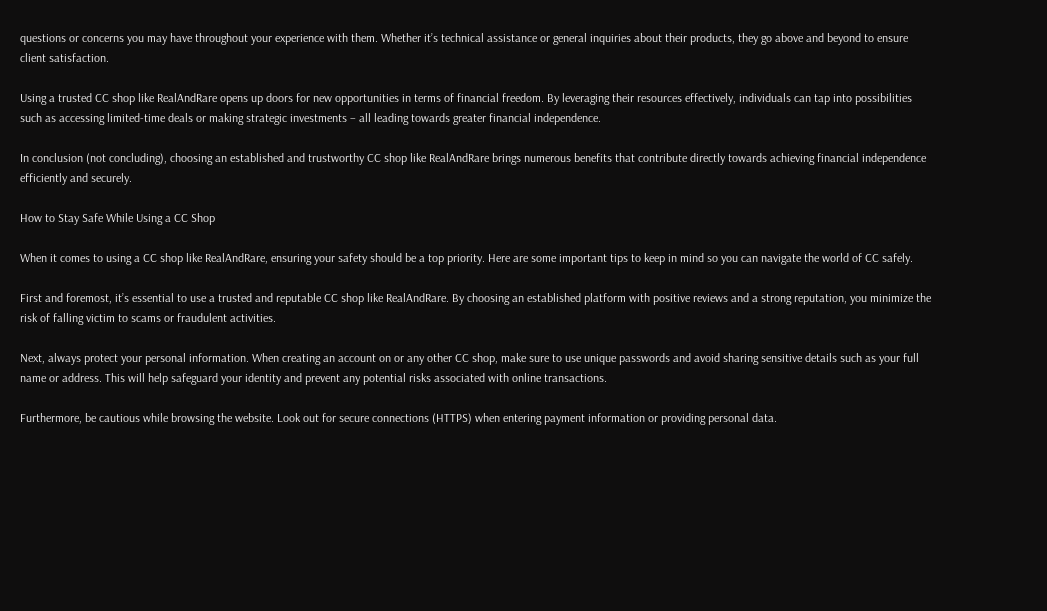questions or concerns you may have throughout your experience with them. Whether it’s technical assistance or general inquiries about their products, they go above and beyond to ensure client satisfaction.

Using a trusted CC shop like RealAndRare opens up doors for new opportunities in terms of financial freedom. By leveraging their resources effectively, individuals can tap into possibilities such as accessing limited-time deals or making strategic investments – all leading towards greater financial independence.

In conclusion (not concluding), choosing an established and trustworthy CC shop like RealAndRare brings numerous benefits that contribute directly towards achieving financial independence efficiently and securely.

How to Stay Safe While Using a CC Shop

When it comes to using a CC shop like RealAndRare, ensuring your safety should be a top priority. Here are some important tips to keep in mind so you can navigate the world of CC safely.

First and foremost, it’s essential to use a trusted and reputable CC shop like RealAndRare. By choosing an established platform with positive reviews and a strong reputation, you minimize the risk of falling victim to scams or fraudulent activities.

Next, always protect your personal information. When creating an account on or any other CC shop, make sure to use unique passwords and avoid sharing sensitive details such as your full name or address. This will help safeguard your identity and prevent any potential risks associated with online transactions.

Furthermore, be cautious while browsing the website. Look out for secure connections (HTTPS) when entering payment information or providing personal data.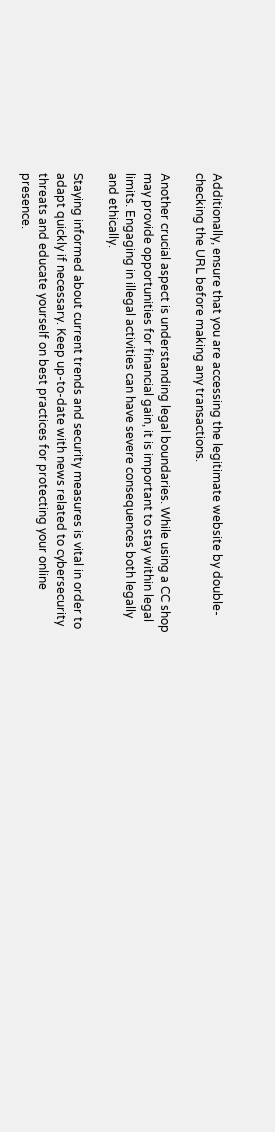Additionally, ensure that you are accessing the legitimate website by double-checking the URL before making any transactions.

Another crucial aspect is understanding legal boundaries. While using a CC shop may provide opportunities for financial gain, it is important to stay within legal limits. Engaging in illegal activities can have severe consequences both legally and ethically.

Staying informed about current trends and security measures is vital in order to adapt quickly if necessary. Keep up-to-date with news related to cybersecurity threats and educate yourself on best practices for protecting your online presence.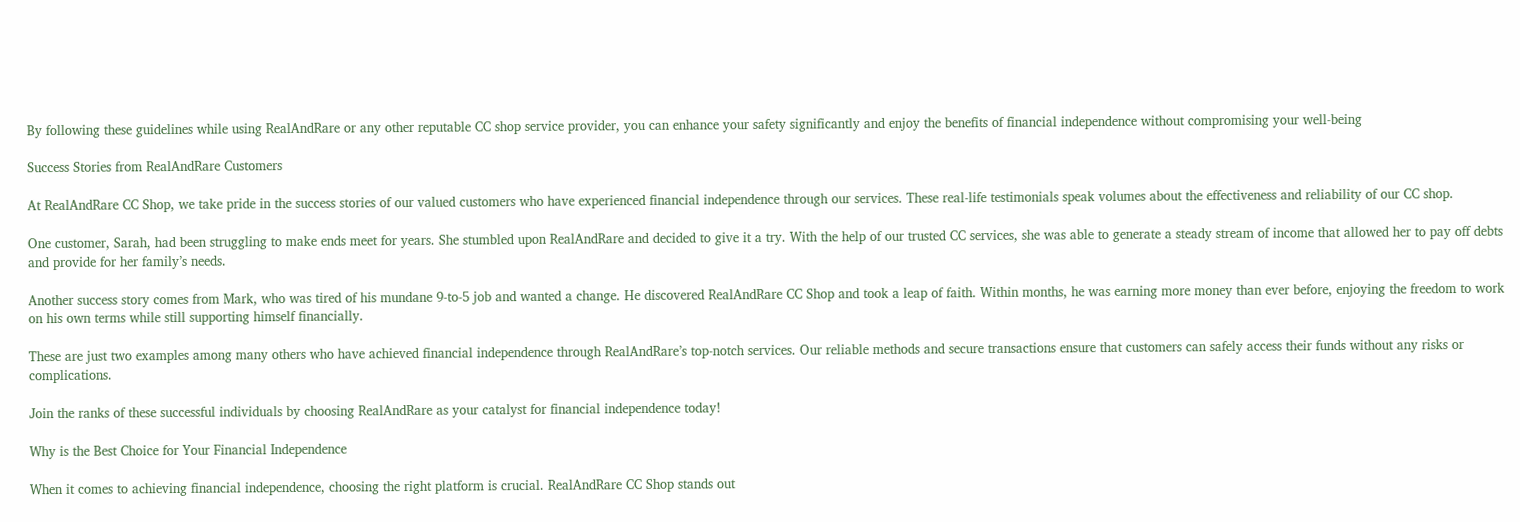By following these guidelines while using RealAndRare or any other reputable CC shop service provider, you can enhance your safety significantly and enjoy the benefits of financial independence without compromising your well-being

Success Stories from RealAndRare Customers

At RealAndRare CC Shop, we take pride in the success stories of our valued customers who have experienced financial independence through our services. These real-life testimonials speak volumes about the effectiveness and reliability of our CC shop.

One customer, Sarah, had been struggling to make ends meet for years. She stumbled upon RealAndRare and decided to give it a try. With the help of our trusted CC services, she was able to generate a steady stream of income that allowed her to pay off debts and provide for her family’s needs.

Another success story comes from Mark, who was tired of his mundane 9-to-5 job and wanted a change. He discovered RealAndRare CC Shop and took a leap of faith. Within months, he was earning more money than ever before, enjoying the freedom to work on his own terms while still supporting himself financially.

These are just two examples among many others who have achieved financial independence through RealAndRare’s top-notch services. Our reliable methods and secure transactions ensure that customers can safely access their funds without any risks or complications.

Join the ranks of these successful individuals by choosing RealAndRare as your catalyst for financial independence today!

Why is the Best Choice for Your Financial Independence

When it comes to achieving financial independence, choosing the right platform is crucial. RealAndRare CC Shop stands out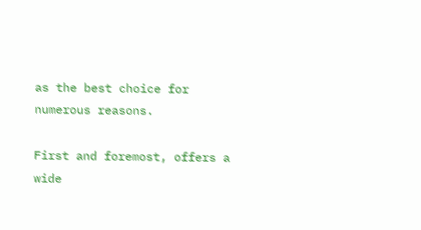as the best choice for numerous reasons.

First and foremost, offers a wide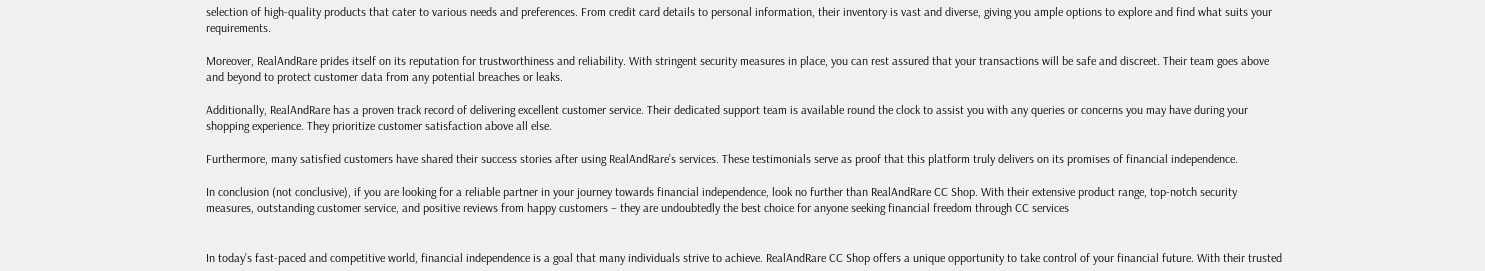selection of high-quality products that cater to various needs and preferences. From credit card details to personal information, their inventory is vast and diverse, giving you ample options to explore and find what suits your requirements.

Moreover, RealAndRare prides itself on its reputation for trustworthiness and reliability. With stringent security measures in place, you can rest assured that your transactions will be safe and discreet. Their team goes above and beyond to protect customer data from any potential breaches or leaks.

Additionally, RealAndRare has a proven track record of delivering excellent customer service. Their dedicated support team is available round the clock to assist you with any queries or concerns you may have during your shopping experience. They prioritize customer satisfaction above all else.

Furthermore, many satisfied customers have shared their success stories after using RealAndRare’s services. These testimonials serve as proof that this platform truly delivers on its promises of financial independence.

In conclusion (not conclusive), if you are looking for a reliable partner in your journey towards financial independence, look no further than RealAndRare CC Shop. With their extensive product range, top-notch security measures, outstanding customer service, and positive reviews from happy customers – they are undoubtedly the best choice for anyone seeking financial freedom through CC services


In today’s fast-paced and competitive world, financial independence is a goal that many individuals strive to achieve. RealAndRare CC Shop offers a unique opportunity to take control of your financial future. With their trusted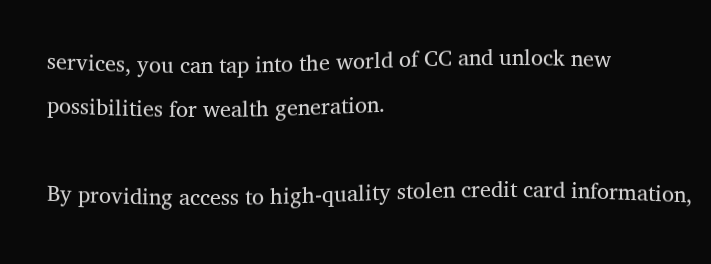services, you can tap into the world of CC and unlock new possibilities for wealth generation.

By providing access to high-quality stolen credit card information,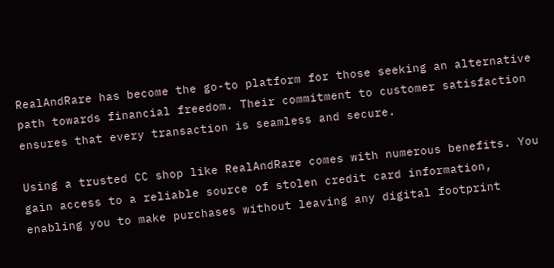RealAndRare has become the go-to platform for those seeking an alternative path towards financial freedom. Their commitment to customer satisfaction ensures that every transaction is seamless and secure.

Using a trusted CC shop like RealAndRare comes with numerous benefits. You gain access to a reliable source of stolen credit card information, enabling you to make purchases without leaving any digital footprint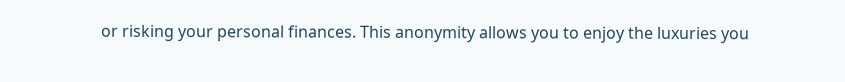or risking your personal finances. This anonymity allows you to enjoy the luxuries you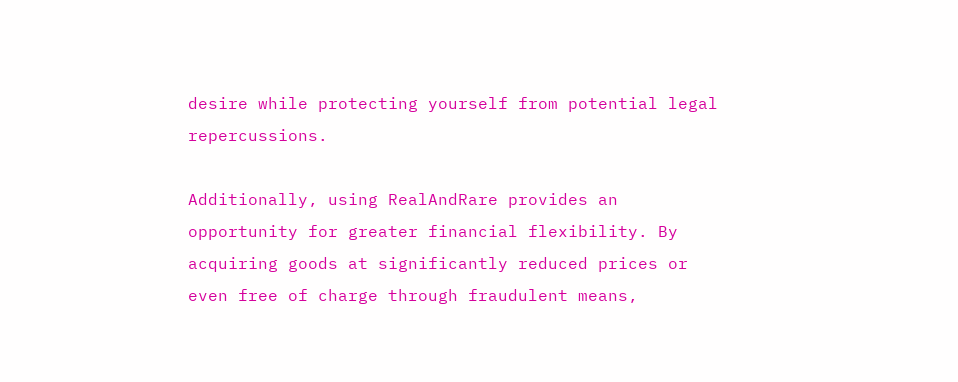desire while protecting yourself from potential legal repercussions.

Additionally, using RealAndRare provides an opportunity for greater financial flexibility. By acquiring goods at significantly reduced prices or even free of charge through fraudulent means,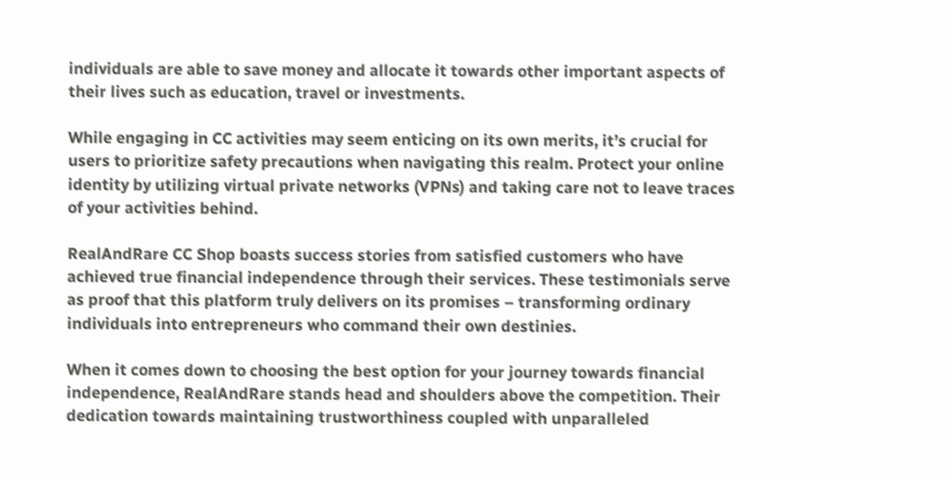individuals are able to save money and allocate it towards other important aspects of their lives such as education, travel or investments.

While engaging in CC activities may seem enticing on its own merits, it’s crucial for users to prioritize safety precautions when navigating this realm. Protect your online identity by utilizing virtual private networks (VPNs) and taking care not to leave traces of your activities behind.

RealAndRare CC Shop boasts success stories from satisfied customers who have achieved true financial independence through their services. These testimonials serve as proof that this platform truly delivers on its promises – transforming ordinary individuals into entrepreneurs who command their own destinies.

When it comes down to choosing the best option for your journey towards financial independence, RealAndRare stands head and shoulders above the competition. Their dedication towards maintaining trustworthiness coupled with unparalleled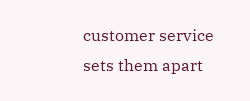customer service sets them apart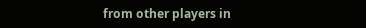from other players in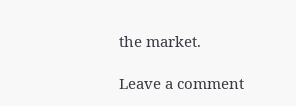the market.

Leave a comment